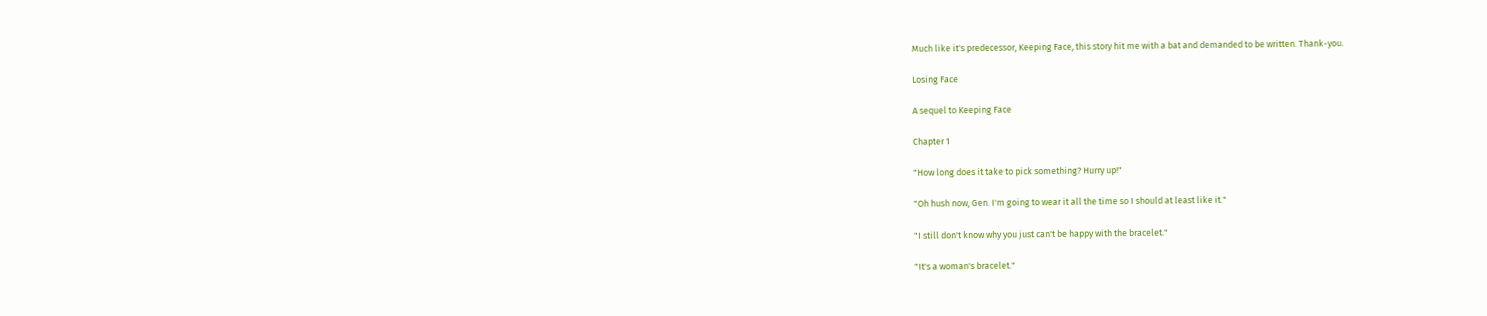Much like it's predecessor, Keeping Face, this story hit me with a bat and demanded to be written. Thank-you.

Losing Face

A sequel to Keeping Face

Chapter 1

"How long does it take to pick something? Hurry up!"

"Oh hush now, Gen. I'm going to wear it all the time so I should at least like it."

"I still don't know why you just can't be happy with the bracelet."

"It's a woman's bracelet."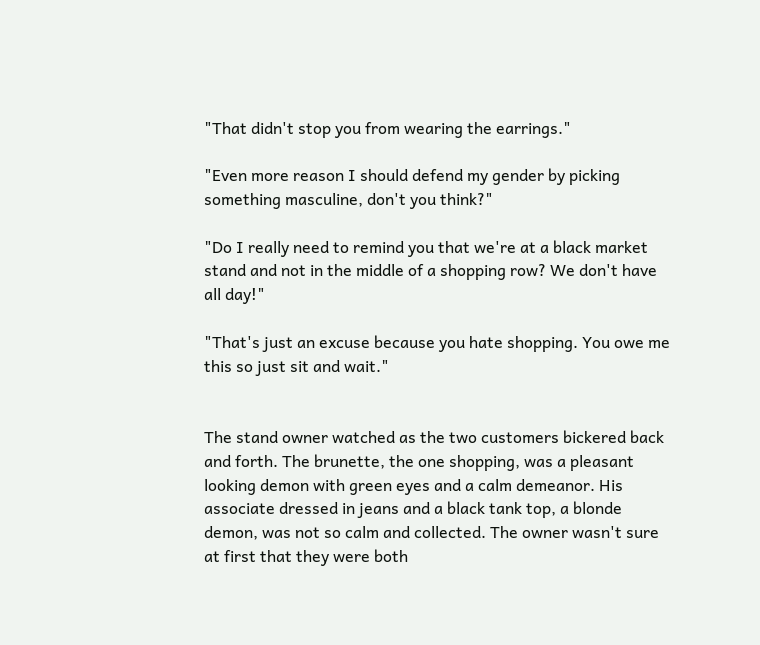"That didn't stop you from wearing the earrings."

"Even more reason I should defend my gender by picking something masculine, don't you think?"

"Do I really need to remind you that we're at a black market stand and not in the middle of a shopping row? We don't have all day!"

"That's just an excuse because you hate shopping. You owe me this so just sit and wait."


The stand owner watched as the two customers bickered back and forth. The brunette, the one shopping, was a pleasant looking demon with green eyes and a calm demeanor. His associate dressed in jeans and a black tank top, a blonde demon, was not so calm and collected. The owner wasn't sure at first that they were both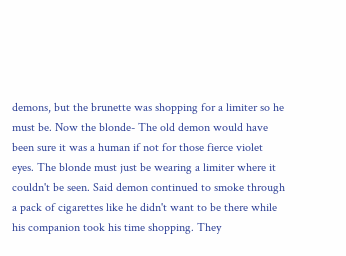demons, but the brunette was shopping for a limiter so he must be. Now the blonde- The old demon would have been sure it was a human if not for those fierce violet eyes. The blonde must just be wearing a limiter where it couldn't be seen. Said demon continued to smoke through a pack of cigarettes like he didn't want to be there while his companion took his time shopping. They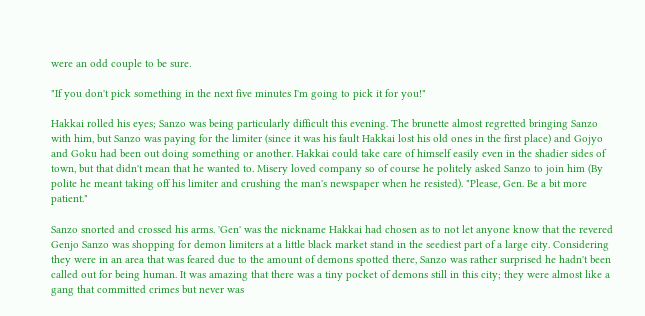were an odd couple to be sure.

"If you don't pick something in the next five minutes I'm going to pick it for you!"

Hakkai rolled his eyes; Sanzo was being particularly difficult this evening. The brunette almost regretted bringing Sanzo with him, but Sanzo was paying for the limiter (since it was his fault Hakkai lost his old ones in the first place) and Gojyo and Goku had been out doing something or another. Hakkai could take care of himself easily even in the shadier sides of town, but that didn't mean that he wanted to. Misery loved company so of course he politely asked Sanzo to join him (By polite he meant taking off his limiter and crushing the man's newspaper when he resisted). "Please, Gen. Be a bit more patient."

Sanzo snorted and crossed his arms. 'Gen' was the nickname Hakkai had chosen as to not let anyone know that the revered Genjo Sanzo was shopping for demon limiters at a little black market stand in the seediest part of a large city. Considering they were in an area that was feared due to the amount of demons spotted there, Sanzo was rather surprised he hadn't been called out for being human. It was amazing that there was a tiny pocket of demons still in this city; they were almost like a gang that committed crimes but never was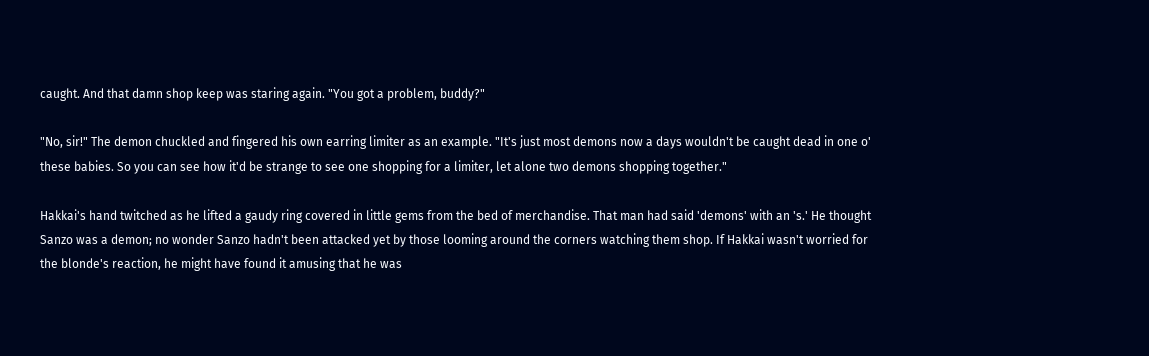caught. And that damn shop keep was staring again. "You got a problem, buddy?"

"No, sir!" The demon chuckled and fingered his own earring limiter as an example. "It's just most demons now a days wouldn't be caught dead in one o' these babies. So you can see how it'd be strange to see one shopping for a limiter, let alone two demons shopping together."

Hakkai's hand twitched as he lifted a gaudy ring covered in little gems from the bed of merchandise. That man had said 'demons' with an 's.' He thought Sanzo was a demon; no wonder Sanzo hadn't been attacked yet by those looming around the corners watching them shop. If Hakkai wasn't worried for the blonde's reaction, he might have found it amusing that he was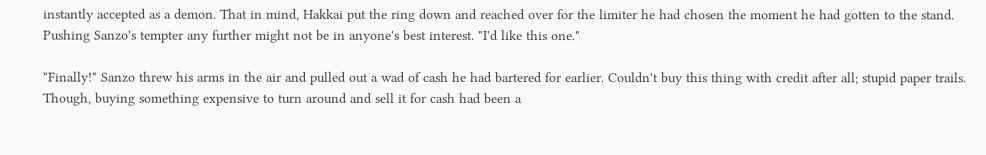instantly accepted as a demon. That in mind, Hakkai put the ring down and reached over for the limiter he had chosen the moment he had gotten to the stand. Pushing Sanzo's tempter any further might not be in anyone's best interest. "I'd like this one."

"Finally!" Sanzo threw his arms in the air and pulled out a wad of cash he had bartered for earlier. Couldn't buy this thing with credit after all; stupid paper trails. Though, buying something expensive to turn around and sell it for cash had been a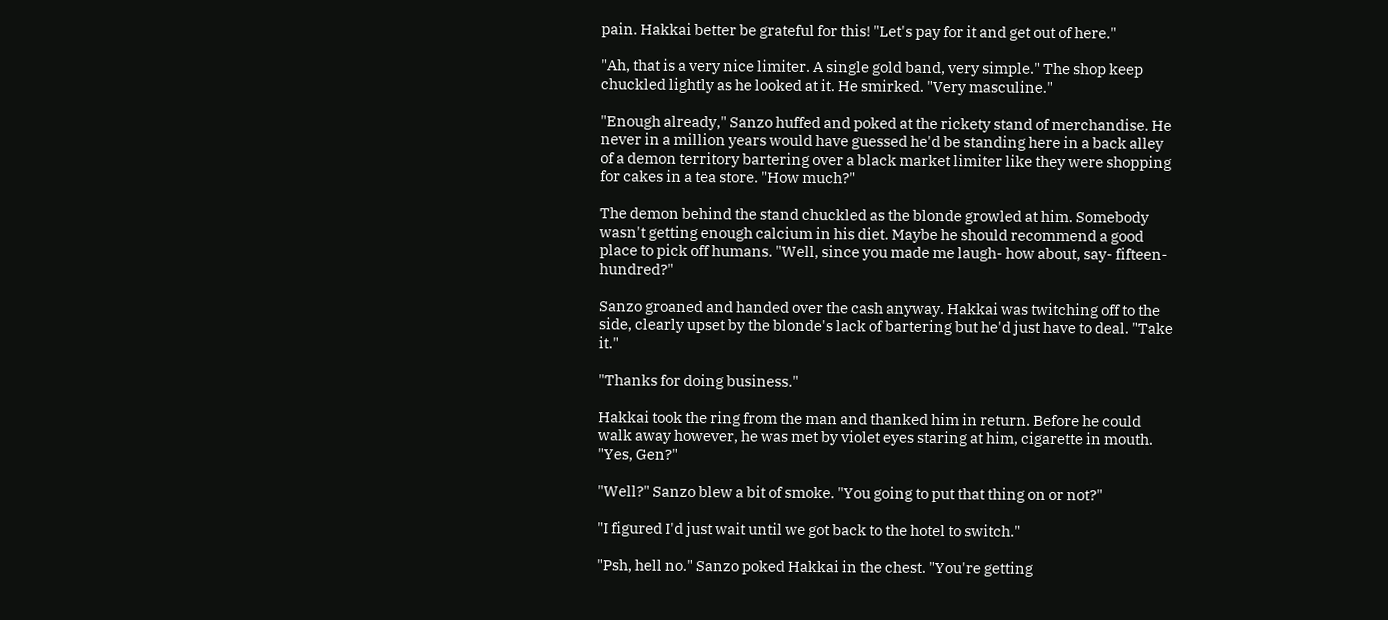pain. Hakkai better be grateful for this! "Let's pay for it and get out of here."

"Ah, that is a very nice limiter. A single gold band, very simple." The shop keep chuckled lightly as he looked at it. He smirked. "Very masculine."

"Enough already," Sanzo huffed and poked at the rickety stand of merchandise. He never in a million years would have guessed he'd be standing here in a back alley of a demon territory bartering over a black market limiter like they were shopping for cakes in a tea store. "How much?"

The demon behind the stand chuckled as the blonde growled at him. Somebody wasn't getting enough calcium in his diet. Maybe he should recommend a good place to pick off humans. "Well, since you made me laugh- how about, say- fifteen-hundred?"

Sanzo groaned and handed over the cash anyway. Hakkai was twitching off to the side, clearly upset by the blonde's lack of bartering but he'd just have to deal. "Take it."

"Thanks for doing business."

Hakkai took the ring from the man and thanked him in return. Before he could walk away however, he was met by violet eyes staring at him, cigarette in mouth. "Yes, Gen?"

"Well?" Sanzo blew a bit of smoke. "You going to put that thing on or not?"

"I figured I'd just wait until we got back to the hotel to switch."

"Psh, hell no." Sanzo poked Hakkai in the chest. "You're getting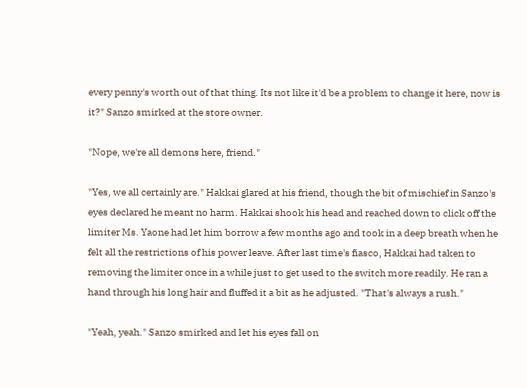every penny's worth out of that thing. Its not like it'd be a problem to change it here, now is it?" Sanzo smirked at the store owner.

"Nope, we're all demons here, friend."

"Yes, we all certainly are." Hakkai glared at his friend, though the bit of mischief in Sanzo's eyes declared he meant no harm. Hakkai shook his head and reached down to click off the limiter Ms. Yaone had let him borrow a few months ago and took in a deep breath when he felt all the restrictions of his power leave. After last time's fiasco, Hakkai had taken to removing the limiter once in a while just to get used to the switch more readily. He ran a hand through his long hair and fluffed it a bit as he adjusted. "That's always a rush."

"Yeah, yeah." Sanzo smirked and let his eyes fall on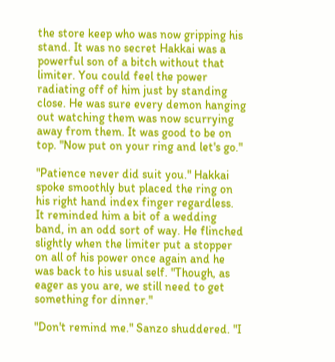the store keep who was now gripping his stand. It was no secret Hakkai was a powerful son of a bitch without that limiter. You could feel the power radiating off of him just by standing close. He was sure every demon hanging out watching them was now scurrying away from them. It was good to be on top. "Now put on your ring and let's go."

"Patience never did suit you." Hakkai spoke smoothly but placed the ring on his right hand index finger regardless. It reminded him a bit of a wedding band, in an odd sort of way. He flinched slightly when the limiter put a stopper on all of his power once again and he was back to his usual self. "Though, as eager as you are, we still need to get something for dinner."

"Don't remind me." Sanzo shuddered. "I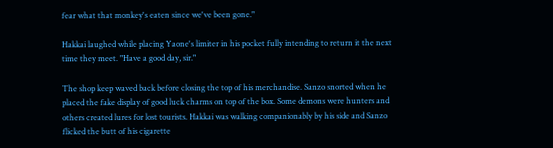fear what that monkey's eaten since we've been gone."

Hakkai laughed while placing Yaone's limiter in his pocket fully intending to return it the next time they meet. "Have a good day, sir."

The shop keep waved back before closing the top of his merchandise. Sanzo snorted when he placed the fake display of good luck charms on top of the box. Some demons were hunters and others created lures for lost tourists. Hakkai was walking companionably by his side and Sanzo flicked the butt of his cigarette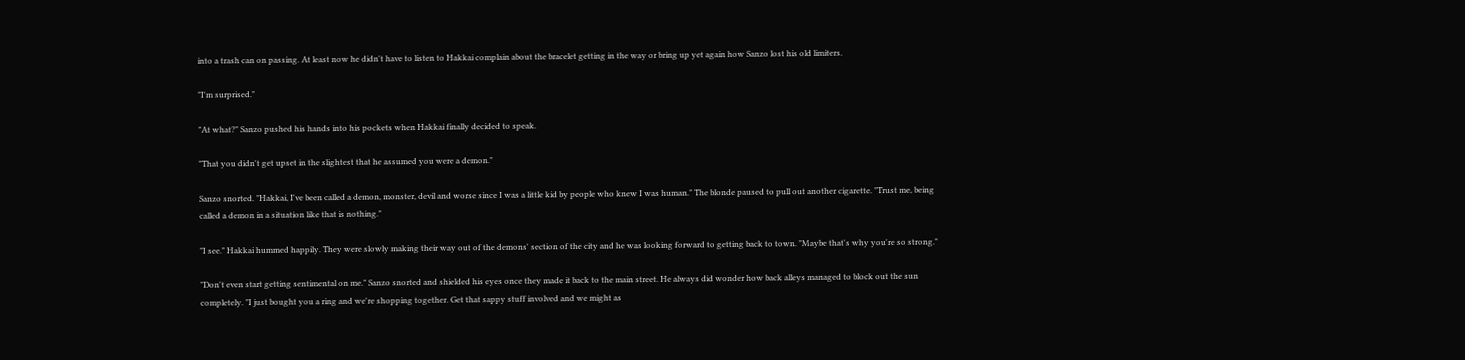into a trash can on passing. At least now he didn't have to listen to Hakkai complain about the bracelet getting in the way or bring up yet again how Sanzo lost his old limiters.

"I'm surprised."

"At what?" Sanzo pushed his hands into his pockets when Hakkai finally decided to speak.

"That you didn't get upset in the slightest that he assumed you were a demon."

Sanzo snorted. "Hakkai, I've been called a demon, monster, devil and worse since I was a little kid by people who knew I was human." The blonde paused to pull out another cigarette. "Trust me, being called a demon in a situation like that is nothing."

"I see." Hakkai hummed happily. They were slowly making their way out of the demons' section of the city and he was looking forward to getting back to town. "Maybe that's why you're so strong."

"Don't even start getting sentimental on me." Sanzo snorted and shielded his eyes once they made it back to the main street. He always did wonder how back alleys managed to block out the sun completely. "I just bought you a ring and we're shopping together. Get that sappy stuff involved and we might as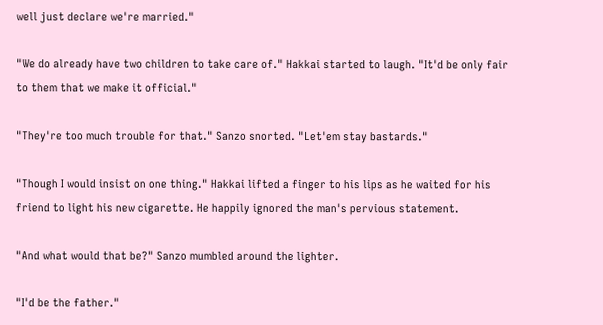well just declare we're married."

"We do already have two children to take care of." Hakkai started to laugh. "It'd be only fair to them that we make it official."

"They're too much trouble for that." Sanzo snorted. "Let'em stay bastards."

"Though I would insist on one thing." Hakkai lifted a finger to his lips as he waited for his friend to light his new cigarette. He happily ignored the man's pervious statement.

"And what would that be?" Sanzo mumbled around the lighter.

"I'd be the father."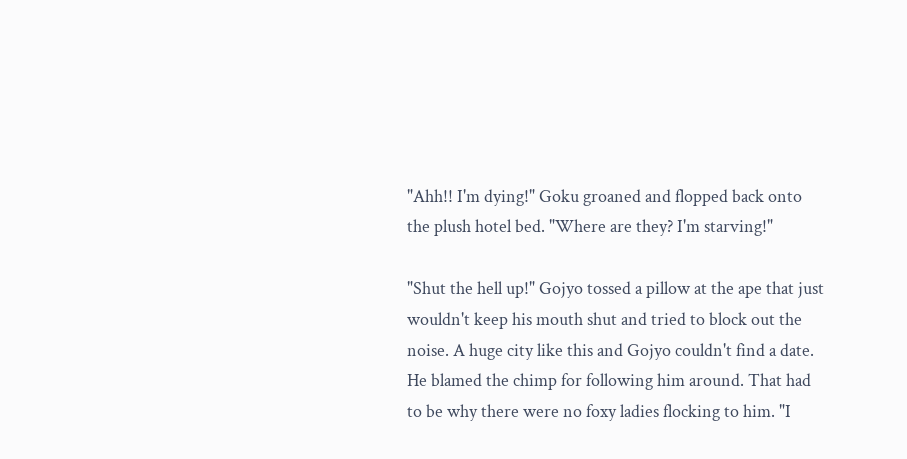"Ahh!! I'm dying!" Goku groaned and flopped back onto the plush hotel bed. "Where are they? I'm starving!"

"Shut the hell up!" Gojyo tossed a pillow at the ape that just wouldn't keep his mouth shut and tried to block out the noise. A huge city like this and Gojyo couldn't find a date. He blamed the chimp for following him around. That had to be why there were no foxy ladies flocking to him. "I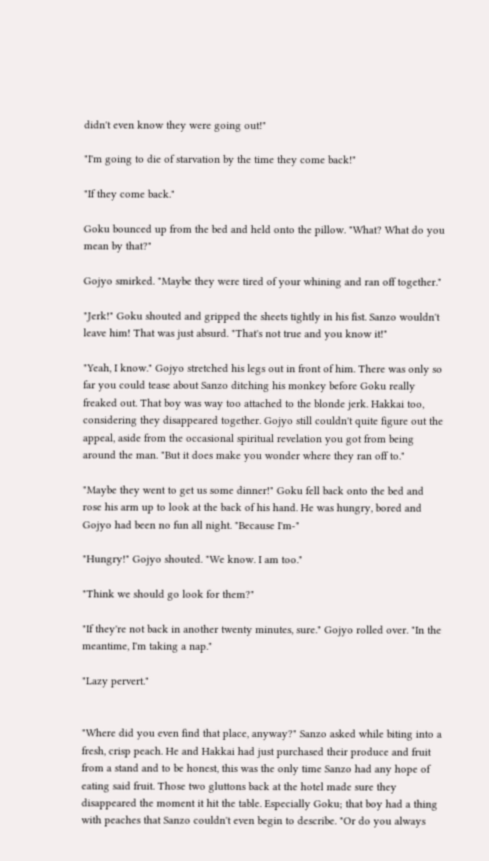didn't even know they were going out!"

"I'm going to die of starvation by the time they come back!"

"If they come back."

Goku bounced up from the bed and held onto the pillow. "What? What do you mean by that?"

Gojyo smirked. "Maybe they were tired of your whining and ran off together."

"Jerk!" Goku shouted and gripped the sheets tightly in his fist. Sanzo wouldn't leave him! That was just absurd. "That's not true and you know it!"

"Yeah, I know." Gojyo stretched his legs out in front of him. There was only so far you could tease about Sanzo ditching his monkey before Goku really freaked out. That boy was way too attached to the blonde jerk. Hakkai too, considering they disappeared together. Gojyo still couldn't quite figure out the appeal, aside from the occasional spiritual revelation you got from being around the man. "But it does make you wonder where they ran off to."

"Maybe they went to get us some dinner!" Goku fell back onto the bed and rose his arm up to look at the back of his hand. He was hungry, bored and Gojyo had been no fun all night. "Because I'm-"

"Hungry!" Gojyo shouted. "We know. I am too."

"Think we should go look for them?"

"If they're not back in another twenty minutes, sure." Gojyo rolled over. "In the meantime, I'm taking a nap."

"Lazy pervert."


"Where did you even find that place, anyway?" Sanzo asked while biting into a fresh, crisp peach. He and Hakkai had just purchased their produce and fruit from a stand and to be honest, this was the only time Sanzo had any hope of eating said fruit. Those two gluttons back at the hotel made sure they disappeared the moment it hit the table. Especially Goku; that boy had a thing with peaches that Sanzo couldn't even begin to describe. "Or do you always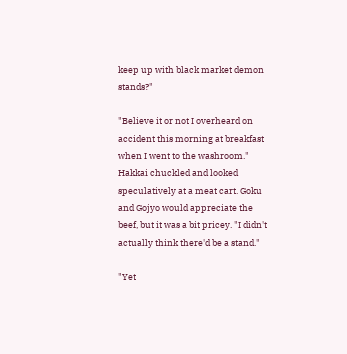keep up with black market demon stands?"

"Believe it or not I overheard on accident this morning at breakfast when I went to the washroom." Hakkai chuckled and looked speculatively at a meat cart. Goku and Gojyo would appreciate the beef, but it was a bit pricey. "I didn't actually think there'd be a stand."

"Yet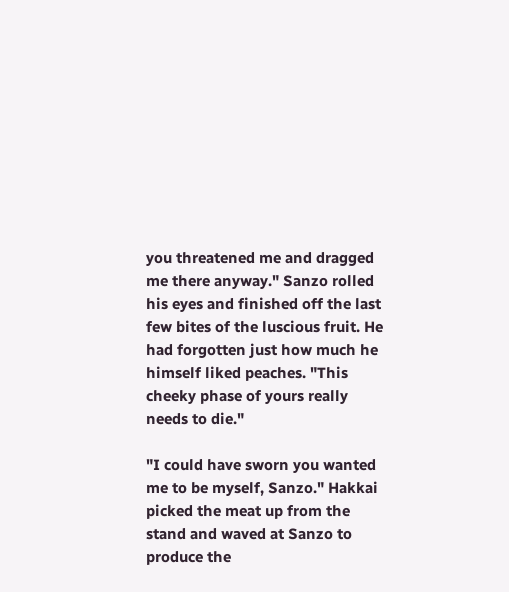you threatened me and dragged me there anyway." Sanzo rolled his eyes and finished off the last few bites of the luscious fruit. He had forgotten just how much he himself liked peaches. "This cheeky phase of yours really needs to die."

"I could have sworn you wanted me to be myself, Sanzo." Hakkai picked the meat up from the stand and waved at Sanzo to produce the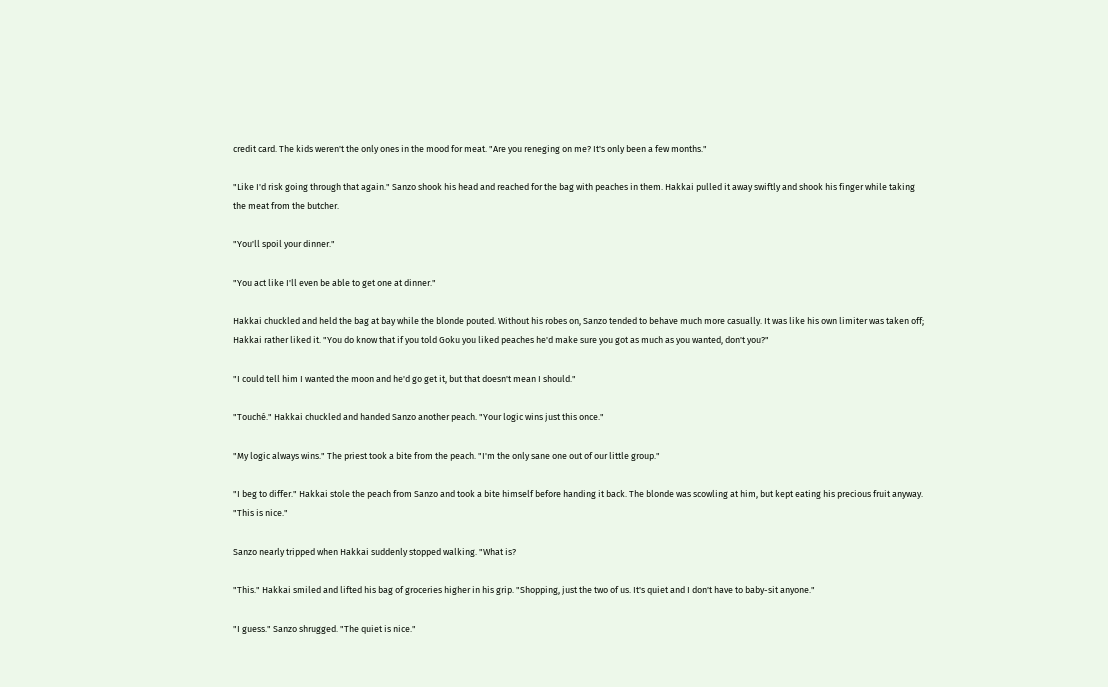credit card. The kids weren't the only ones in the mood for meat. "Are you reneging on me? It's only been a few months."

"Like I'd risk going through that again." Sanzo shook his head and reached for the bag with peaches in them. Hakkai pulled it away swiftly and shook his finger while taking the meat from the butcher.

"You'll spoil your dinner."

"You act like I'll even be able to get one at dinner."

Hakkai chuckled and held the bag at bay while the blonde pouted. Without his robes on, Sanzo tended to behave much more casually. It was like his own limiter was taken off; Hakkai rather liked it. "You do know that if you told Goku you liked peaches he'd make sure you got as much as you wanted, don't you?"

"I could tell him I wanted the moon and he'd go get it, but that doesn't mean I should."

"Touché." Hakkai chuckled and handed Sanzo another peach. "Your logic wins just this once."

"My logic always wins." The priest took a bite from the peach. "I'm the only sane one out of our little group."

"I beg to differ." Hakkai stole the peach from Sanzo and took a bite himself before handing it back. The blonde was scowling at him, but kept eating his precious fruit anyway. "This is nice."

Sanzo nearly tripped when Hakkai suddenly stopped walking. "What is?

"This." Hakkai smiled and lifted his bag of groceries higher in his grip. "Shopping, just the two of us. It's quiet and I don't have to baby-sit anyone."

"I guess." Sanzo shrugged. "The quiet is nice."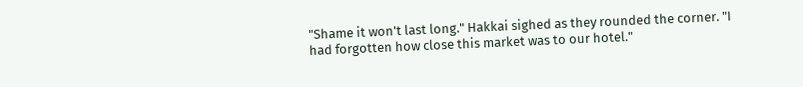"Shame it won't last long." Hakkai sighed as they rounded the corner. "I had forgotten how close this market was to our hotel."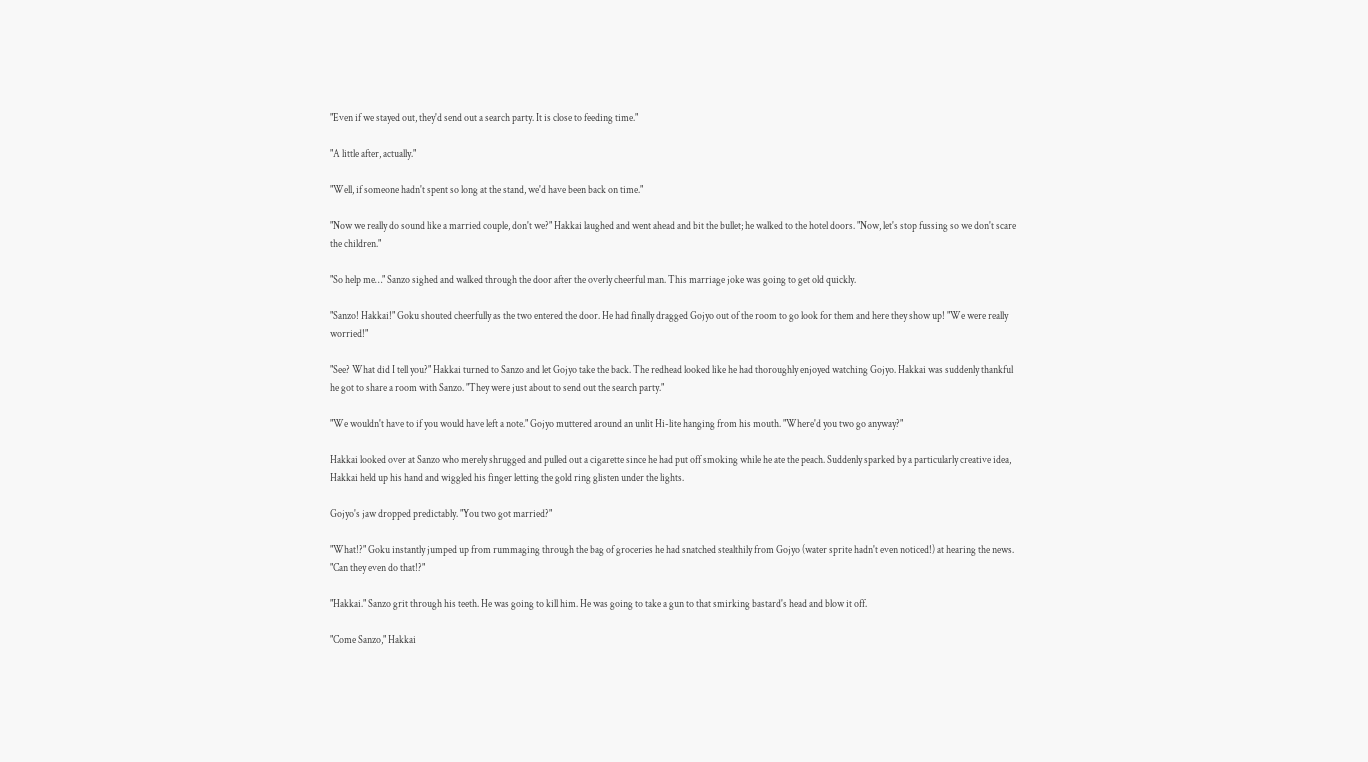"Even if we stayed out, they'd send out a search party. It is close to feeding time."

"A little after, actually."

"Well, if someone hadn't spent so long at the stand, we'd have been back on time."

"Now we really do sound like a married couple, don't we?" Hakkai laughed and went ahead and bit the bullet; he walked to the hotel doors. "Now, let's stop fussing so we don't scare the children."

"So help me…" Sanzo sighed and walked through the door after the overly cheerful man. This marriage joke was going to get old quickly.

"Sanzo! Hakkai!" Goku shouted cheerfully as the two entered the door. He had finally dragged Gojyo out of the room to go look for them and here they show up! "We were really worried!"

"See? What did I tell you?" Hakkai turned to Sanzo and let Gojyo take the back. The redhead looked like he had thoroughly enjoyed watching Gojyo. Hakkai was suddenly thankful he got to share a room with Sanzo. "They were just about to send out the search party."

"We wouldn't have to if you would have left a note." Gojyo muttered around an unlit Hi-lite hanging from his mouth. "Where'd you two go anyway?"

Hakkai looked over at Sanzo who merely shrugged and pulled out a cigarette since he had put off smoking while he ate the peach. Suddenly sparked by a particularly creative idea, Hakkai held up his hand and wiggled his finger letting the gold ring glisten under the lights.

Gojyo's jaw dropped predictably. "You two got married?"

"What!?" Goku instantly jumped up from rummaging through the bag of groceries he had snatched stealthily from Gojyo (water sprite hadn't even noticed!) at hearing the news. "Can they even do that!?"

"Hakkai." Sanzo grit through his teeth. He was going to kill him. He was going to take a gun to that smirking bastard's head and blow it off.

"Come Sanzo," Hakkai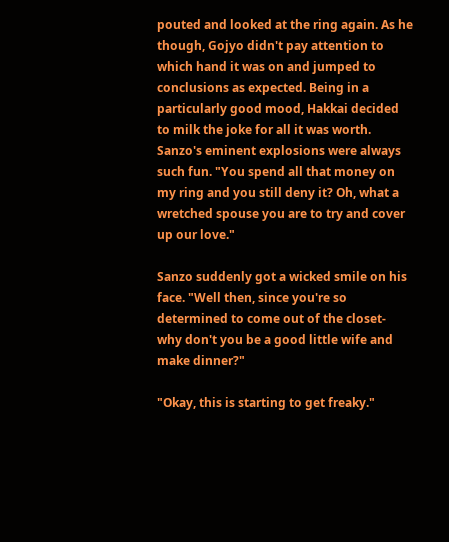pouted and looked at the ring again. As he though, Gojyo didn't pay attention to which hand it was on and jumped to conclusions as expected. Being in a particularly good mood, Hakkai decided to milk the joke for all it was worth. Sanzo's eminent explosions were always such fun. "You spend all that money on my ring and you still deny it? Oh, what a wretched spouse you are to try and cover up our love."

Sanzo suddenly got a wicked smile on his face. "Well then, since you're so determined to come out of the closet- why don't you be a good little wife and make dinner?"

"Okay, this is starting to get freaky."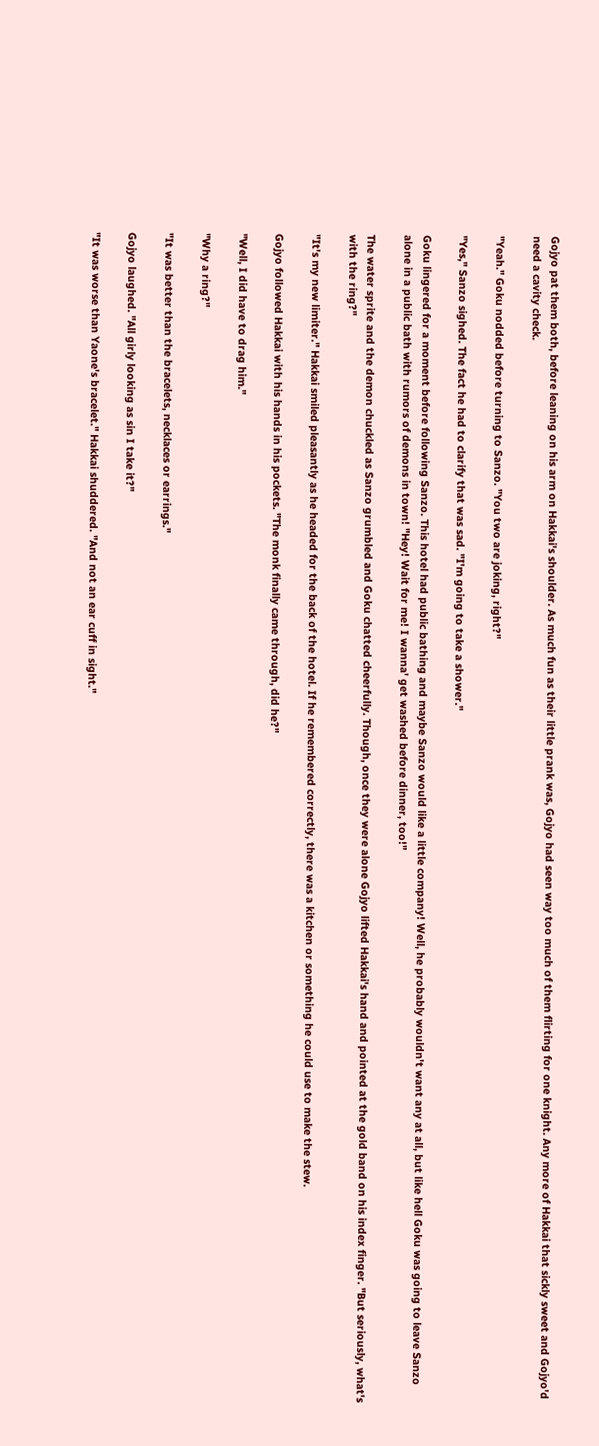Gojyo pat them both, before leaning on his arm on Hakkai's shoulder. As much fun as their little prank was, Gojyo had seen way too much of them flirting for one knight. Any more of Hakkai that sickly sweet and Gojyo'd need a cavity check.

"Yeah." Goku nodded before turning to Sanzo. "You two are joking, right?"

"Yes," Sanzo sighed. The fact he had to clarify that was sad. "I'm going to take a shower."

Goku lingered for a moment before following Sanzo. This hotel had public bathing and maybe Sanzo would like a little company! Well, he probably wouldn't want any at all, but like hell Goku was going to leave Sanzo alone in a public bath with rumors of demons in town! "Hey! Wait for me! I wanna' get washed before dinner, too!"

The water sprite and the demon chuckled as Sanzo grumbled and Goku chatted cheerfully. Though, once they were alone Gojyo lifted Hakkai's hand and pointed at the gold band on his index finger. "But seriously, what's with the ring?"

"It's my new limiter." Hakkai smiled pleasantly as he headed for the back of the hotel. If he remembered correctly, there was a kitchen or something he could use to make the stew.

Gojyo followed Hakkai with his hands in his pockets. "The monk finally came through, did he?"

"Well, I did have to drag him."

"Why a ring?"

"It was better than the bracelets, necklaces or earrings."

Gojyo laughed. "All girly looking as sin I take it?"

"It was worse than Yaone's bracelet." Hakkai shuddered. "And not an ear cuff in sight."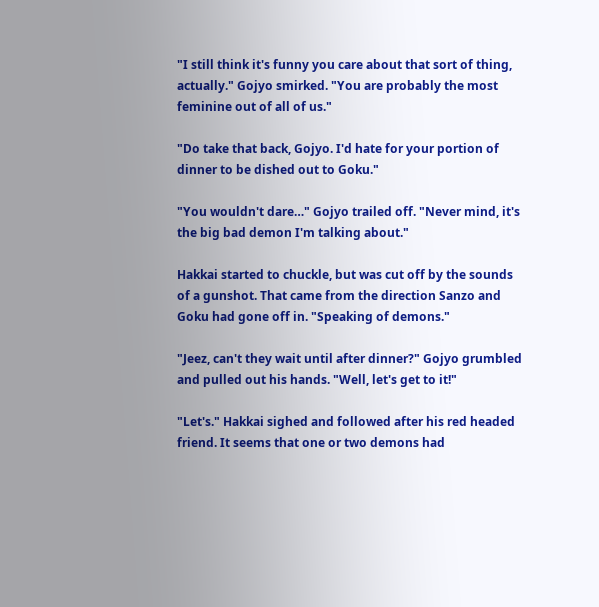"I still think it's funny you care about that sort of thing, actually." Gojyo smirked. "You are probably the most feminine out of all of us."

"Do take that back, Gojyo. I'd hate for your portion of dinner to be dished out to Goku."

"You wouldn't dare…" Gojyo trailed off. "Never mind, it's the big bad demon I'm talking about."

Hakkai started to chuckle, but was cut off by the sounds of a gunshot. That came from the direction Sanzo and Goku had gone off in. "Speaking of demons."

"Jeez, can't they wait until after dinner?" Gojyo grumbled and pulled out his hands. "Well, let's get to it!"

"Let's." Hakkai sighed and followed after his red headed friend. It seems that one or two demons had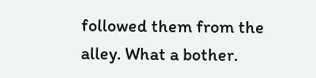followed them from the alley. What a bother.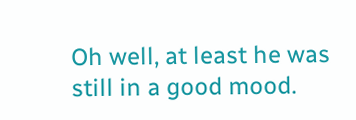Oh well, at least he was still in a good mood.